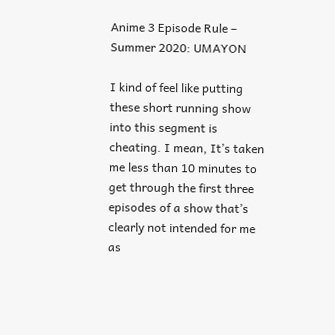Anime 3 Episode Rule – Summer 2020: UMAYON

I kind of feel like putting these short running show into this segment is cheating. I mean, It’s taken me less than 10 minutes to get through the first three episodes of a show that’s clearly not intended for me as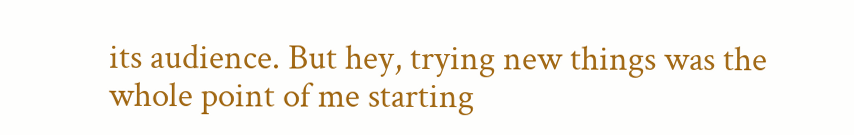its audience. But hey, trying new things was the whole point of me starting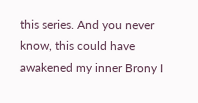this series. And you never know, this could have awakened my inner Brony I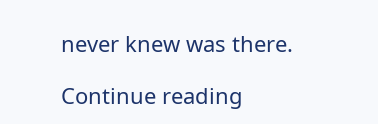never knew was there.

Continue reading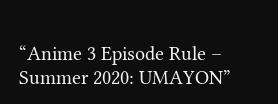“Anime 3 Episode Rule – Summer 2020: UMAYON”